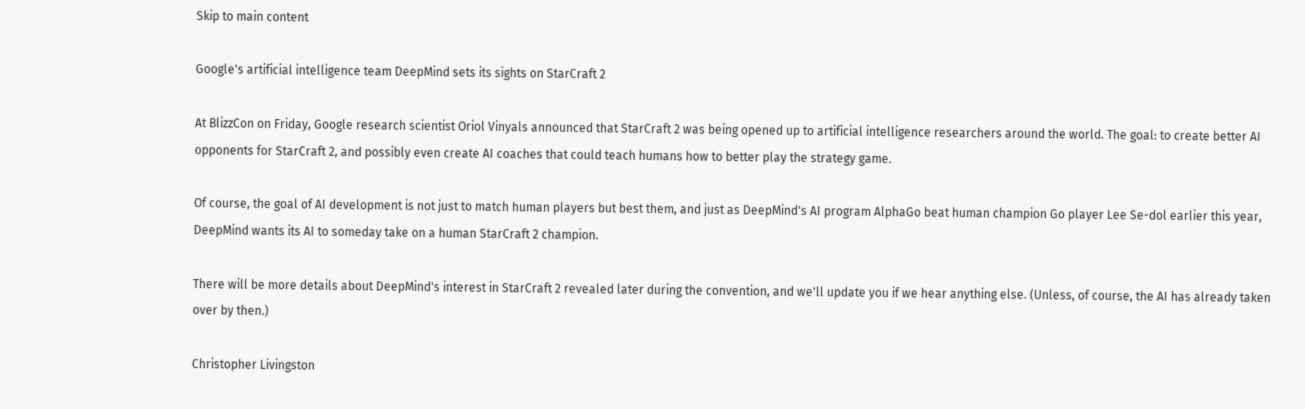Skip to main content

Google's artificial intelligence team DeepMind sets its sights on StarCraft 2

At BlizzCon on Friday, Google research scientist Oriol Vinyals announced that StarCraft 2 was being opened up to artificial intelligence researchers around the world. The goal: to create better AI opponents for StarCraft 2, and possibly even create AI coaches that could teach humans how to better play the strategy game.

Of course, the goal of AI development is not just to match human players but best them, and just as DeepMind's AI program AlphaGo beat human champion Go player Lee Se-dol earlier this year, DeepMind wants its AI to someday take on a human StarCraft 2 champion.

There will be more details about DeepMind's interest in StarCraft 2 revealed later during the convention, and we'll update you if we hear anything else. (Unless, of course, the AI has already taken over by then.)

Christopher Livingston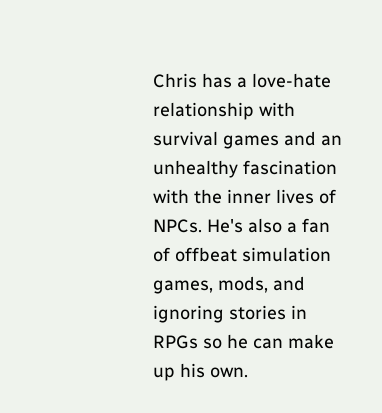Chris has a love-hate relationship with survival games and an unhealthy fascination with the inner lives of NPCs. He's also a fan of offbeat simulation games, mods, and ignoring stories in RPGs so he can make up his own.